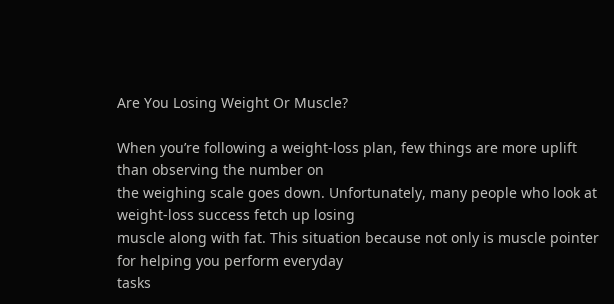Are You Losing Weight Or Muscle?

When you’re following a weight-loss plan, few things are more uplift than observing the number on
the weighing scale goes down. Unfortunately, many people who look at weight-loss success fetch up losing
muscle along with fat. This situation because not only is muscle pointer for helping you perform everyday
tasks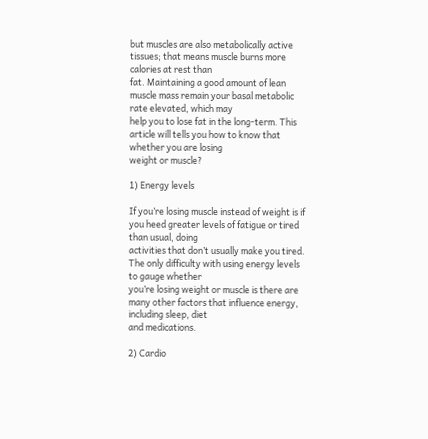but muscles are also metabolically active tissues; that means muscle burns more calories at rest than
fat. Maintaining a good amount of lean muscle mass remain your basal metabolic rate elevated, which may
help you to lose fat in the long-term. This article will tells you how to know that whether you are losing
weight or muscle?

1) Energy levels

If you’re losing muscle instead of weight is if you heed greater levels of fatigue or tired than usual, doing
activities that don’t usually make you tired. The only difficulty with using energy levels to gauge whether
you’re losing weight or muscle is there are many other factors that influence energy, including sleep, diet
and medications.

2) Cardio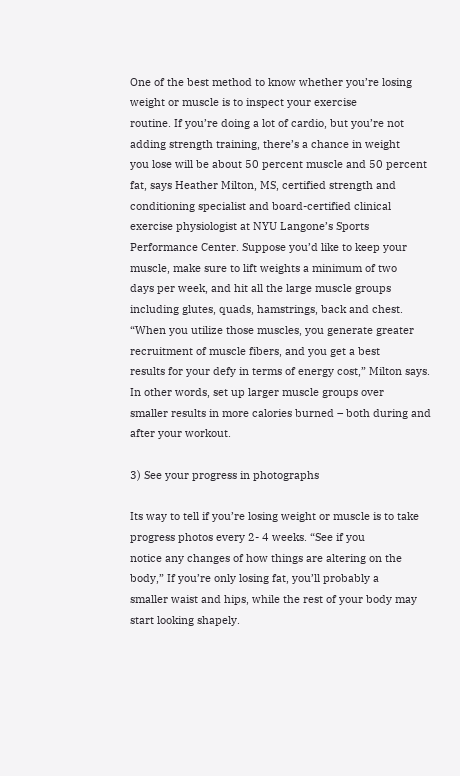One of the best method to know whether you’re losing weight or muscle is to inspect your exercise
routine. If you’re doing a lot of cardio, but you’re not adding strength training, there’s a chance in weight
you lose will be about 50 percent muscle and 50 percent fat, says Heather Milton, MS, certified strength and
conditioning specialist and board-certified clinical exercise physiologist at NYU Langone’s Sports
Performance Center. Suppose you’d like to keep your muscle, make sure to lift weights a minimum of two
days per week, and hit all the large muscle groups including glutes, quads, hamstrings, back and chest.
“When you utilize those muscles, you generate greater recruitment of muscle fibers, and you get a best
results for your defy in terms of energy cost,” Milton says. In other words, set up larger muscle groups over
smaller results in more calories burned – both during and after your workout.

3) See your progress in photographs

Its way to tell if you’re losing weight or muscle is to take progress photos every 2- 4 weeks. “See if you
notice any changes of how things are altering on the body,” If you’re only losing fat, you’ll probably a
smaller waist and hips, while the rest of your body may start looking shapely.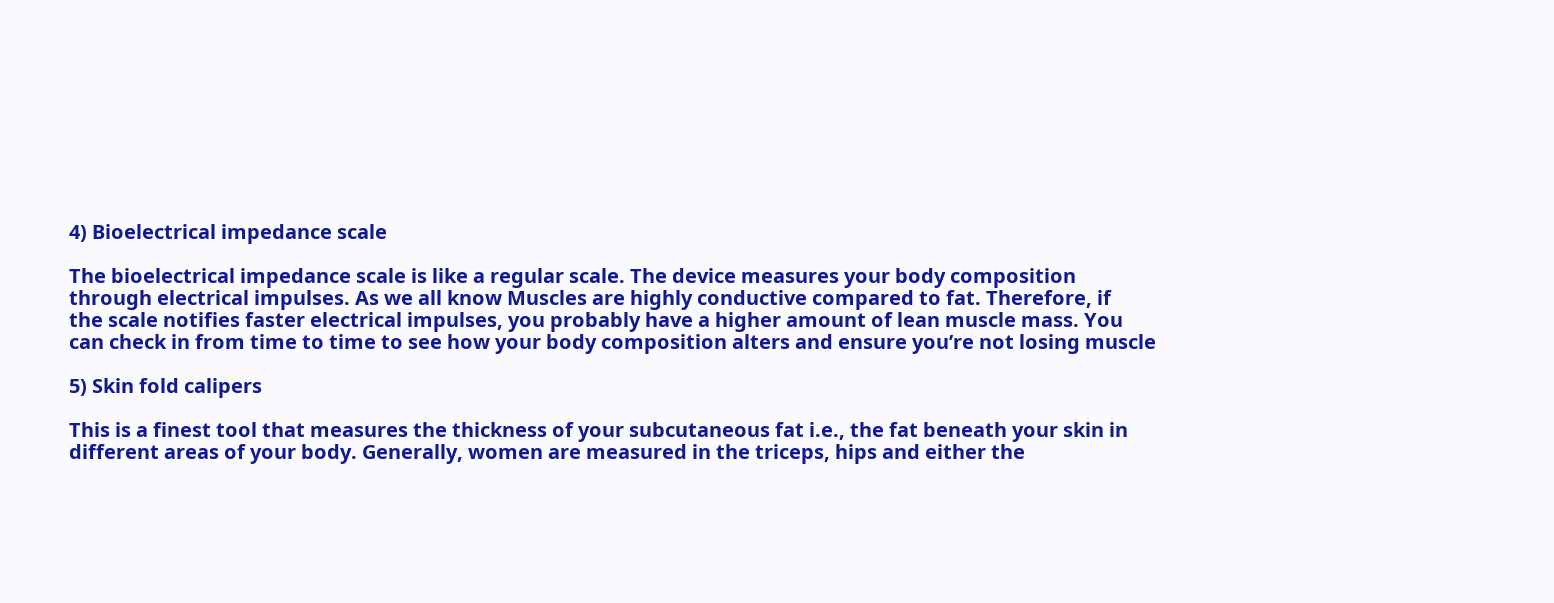4) Bioelectrical impedance scale

The bioelectrical impedance scale is like a regular scale. The device measures your body composition
through electrical impulses. As we all know Muscles are highly conductive compared to fat. Therefore, if
the scale notifies faster electrical impulses, you probably have a higher amount of lean muscle mass. You
can check in from time to time to see how your body composition alters and ensure you’re not losing muscle

5) Skin fold calipers

This is a finest tool that measures the thickness of your subcutaneous fat i.e., the fat beneath your skin in
different areas of your body. Generally, women are measured in the triceps, hips and either the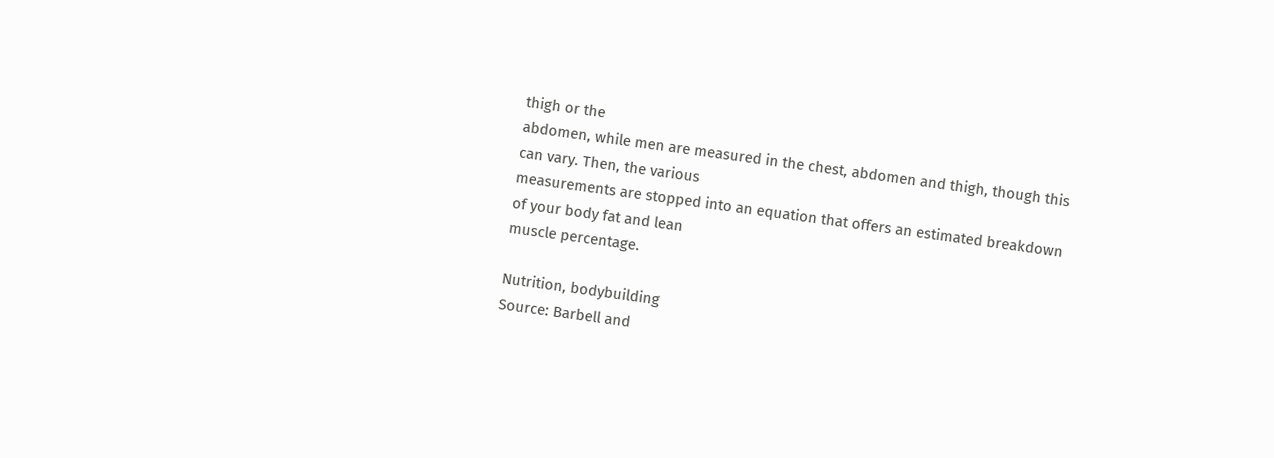thigh or the
abdomen, while men are measured in the chest, abdomen and thigh, though this can vary. Then, the various
measurements are stopped into an equation that offers an estimated breakdown of your body fat and lean
muscle percentage.

Nutrition, bodybuilding
Source: Barbell and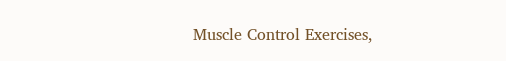Muscle Control Exercises,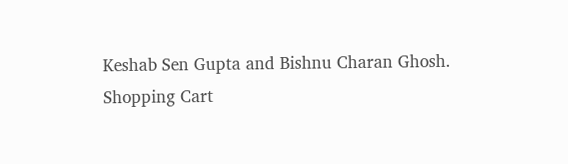Keshab Sen Gupta and Bishnu Charan Ghosh.
Shopping Cart